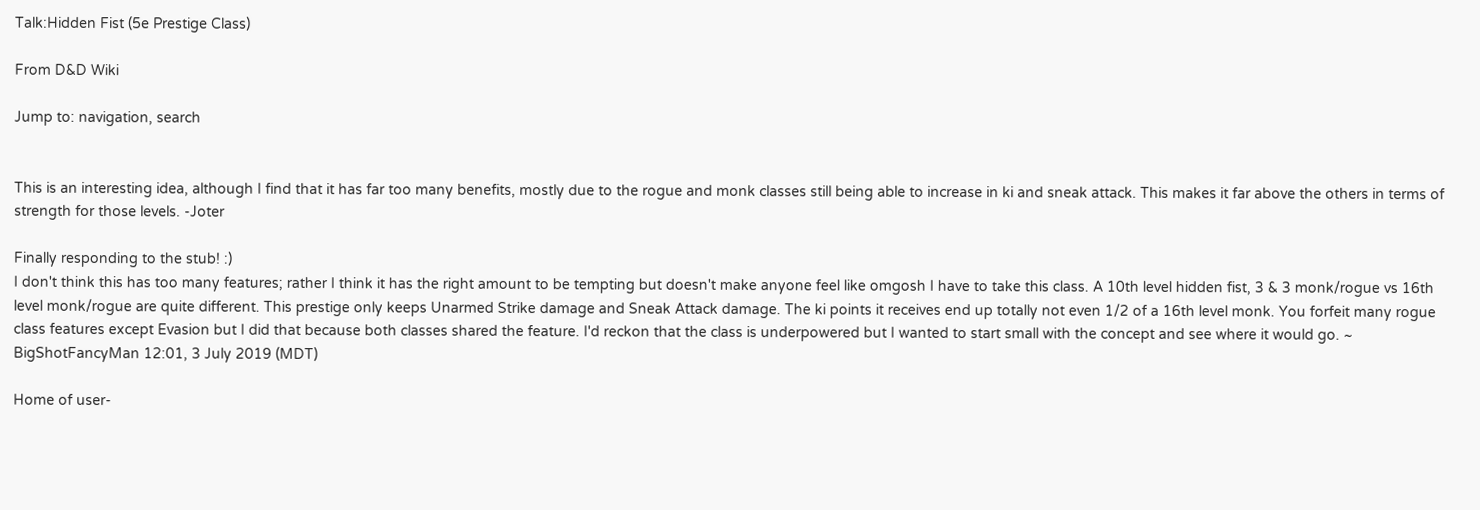Talk:Hidden Fist (5e Prestige Class)

From D&D Wiki

Jump to: navigation, search


This is an interesting idea, although I find that it has far too many benefits, mostly due to the rogue and monk classes still being able to increase in ki and sneak attack. This makes it far above the others in terms of strength for those levels. -Joter

Finally responding to the stub! :)
I don't think this has too many features; rather I think it has the right amount to be tempting but doesn't make anyone feel like omgosh I have to take this class. A 10th level hidden fist, 3 & 3 monk/rogue vs 16th level monk/rogue are quite different. This prestige only keeps Unarmed Strike damage and Sneak Attack damage. The ki points it receives end up totally not even 1/2 of a 16th level monk. You forfeit many rogue class features except Evasion but I did that because both classes shared the feature. I'd reckon that the class is underpowered but I wanted to start small with the concept and see where it would go. ~ BigShotFancyMan 12:01, 3 July 2019 (MDT)

Home of user-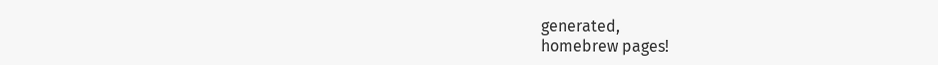generated,
homebrew pages!